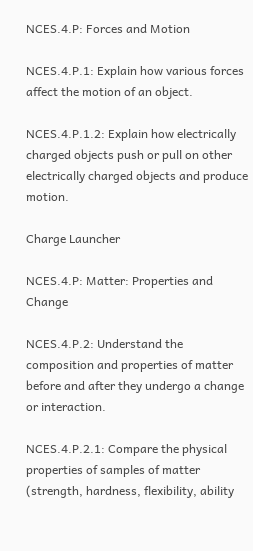NCES.4.P: Forces and Motion

NCES.4.P.1: Explain how various forces affect the motion of an object.

NCES.4.P.1.2: Explain how electrically charged objects push or pull on other electrically charged objects and produce motion.

Charge Launcher

NCES.4.P: Matter: Properties and Change

NCES.4.P.2: Understand the composition and properties of matter before and after they undergo a change or interaction.

NCES.4.P.2.1: Compare the physical properties of samples of matter (strength, hardness, flexibility, ability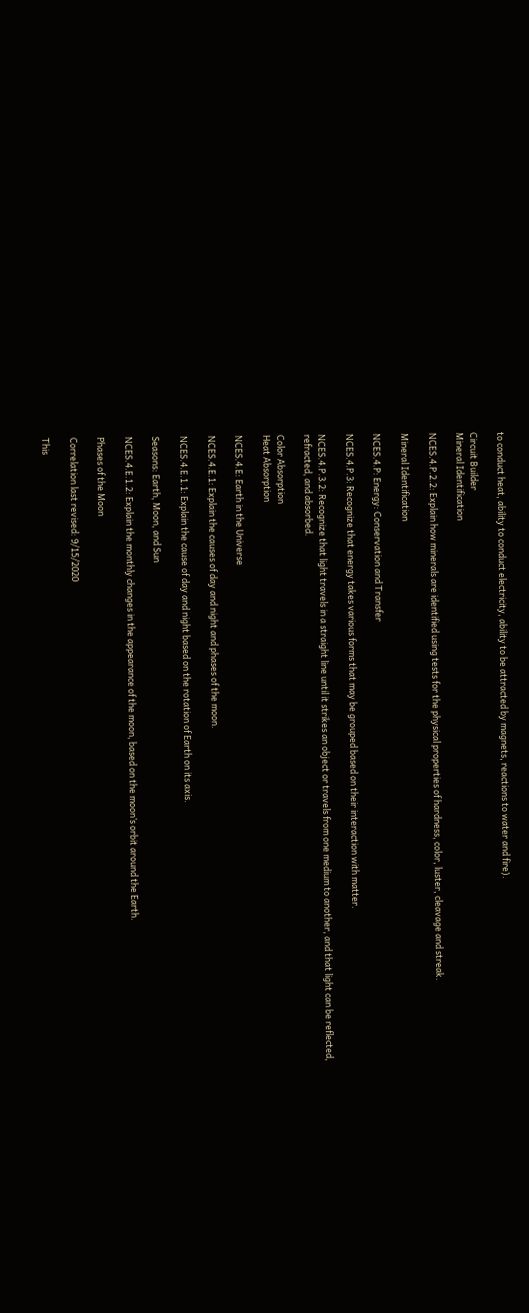to conduct heat, ability to conduct electricity, ability to be attracted by magnets, reactions to water and fire).

Circuit Builder
Mineral Identification

NCES.4.P.2.2: Explain how minerals are identified using tests for the physical properties of hardness, color, luster, cleavage and streak.

Mineral Identification

NCES.4.P: Energy: Conservation and Transfer

NCES.4.P.3: Recognize that energy takes various forms that may be grouped based on their interaction with matter.

NCES.4.P.3.2: Recognize that light travels in a straight line until it strikes an object or travels from one medium to another, and that light can be reflected, refracted, and absorbed.

Color Absorption
Heat Absorption

NCES.4.E: Earth in the Universe

NCES.4.E.1: Explain the causes of day and night and phases of the moon.

NCES.4.E.1.1: Explain the cause of day and night based on the rotation of Earth on its axis.

Seasons: Earth, Moon, and Sun

NCES.4.E.1.2: Explain the monthly changes in the appearance of the moon, based on the moon’s orbit around the Earth.

Phases of the Moon

Correlation last revised: 9/15/2020

This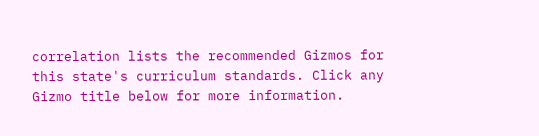correlation lists the recommended Gizmos for this state's curriculum standards. Click any Gizmo title below for more information.